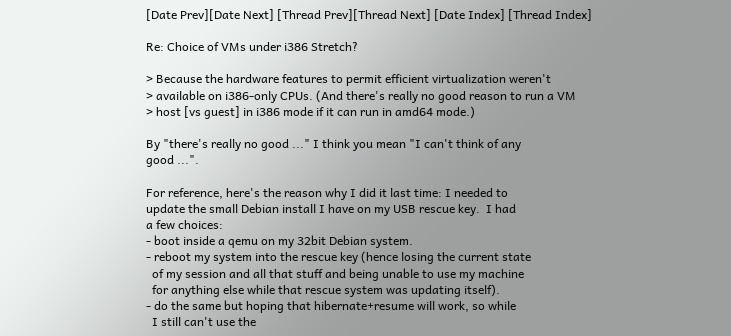[Date Prev][Date Next] [Thread Prev][Thread Next] [Date Index] [Thread Index]

Re: Choice of VMs under i386 Stretch?

> Because the hardware features to permit efficient virtualization weren't
> available on i386-only CPUs. (And there's really no good reason to run a VM
> host [vs guest] in i386 mode if it can run in amd64 mode.)

By "there's really no good ..." I think you mean "I can't think of any
good ...".

For reference, here's the reason why I did it last time: I needed to
update the small Debian install I have on my USB rescue key.  I had
a few choices:
- boot inside a qemu on my 32bit Debian system.
- reboot my system into the rescue key (hence losing the current state
  of my session and all that stuff and being unable to use my machine
  for anything else while that rescue system was updating itself).
- do the same but hoping that hibernate+resume will work, so while
  I still can't use the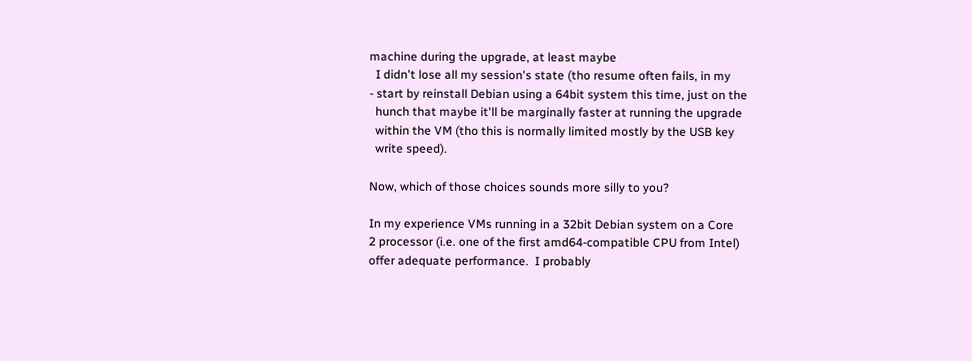machine during the upgrade, at least maybe
  I didn't lose all my session's state (tho resume often fails, in my
- start by reinstall Debian using a 64bit system this time, just on the
  hunch that maybe it'll be marginally faster at running the upgrade
  within the VM (tho this is normally limited mostly by the USB key
  write speed).

Now, which of those choices sounds more silly to you?

In my experience VMs running in a 32bit Debian system on a Core
2 processor (i.e. one of the first amd64-compatible CPU from Intel)
offer adequate performance.  I probably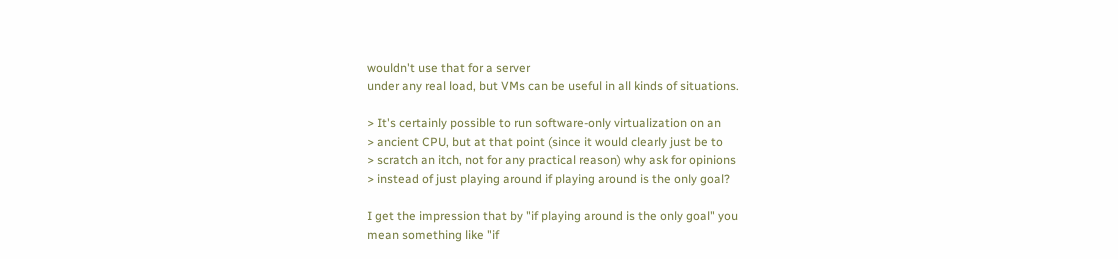wouldn't use that for a server
under any real load, but VMs can be useful in all kinds of situations.

> It's certainly possible to run software-only virtualization on an
> ancient CPU, but at that point (since it would clearly just be to
> scratch an itch, not for any practical reason) why ask for opinions
> instead of just playing around if playing around is the only goal?

I get the impression that by "if playing around is the only goal" you
mean something like "if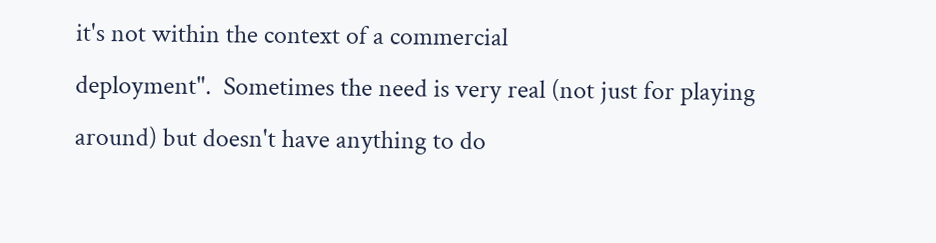it's not within the context of a commercial
deployment".  Sometimes the need is very real (not just for playing
around) but doesn't have anything to do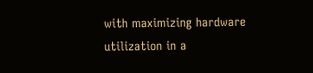with maximizing hardware
utilization in a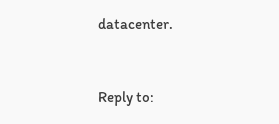datacenter.


Reply to: